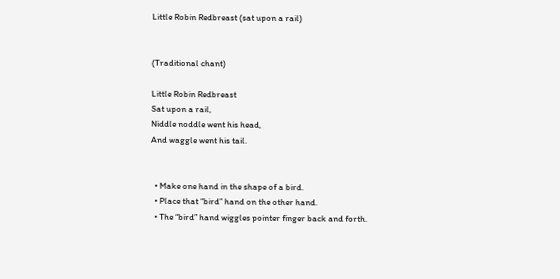Little Robin Redbreast (sat upon a rail)


(Traditional chant)

Little Robin Redbreast
Sat upon a rail,
Niddle noddle went his head,
And waggle went his tail.


  • Make one hand in the shape of a bird.
  • Place that “bird” hand on the other hand.
  • The “bird” hand wiggles pointer finger back and forth.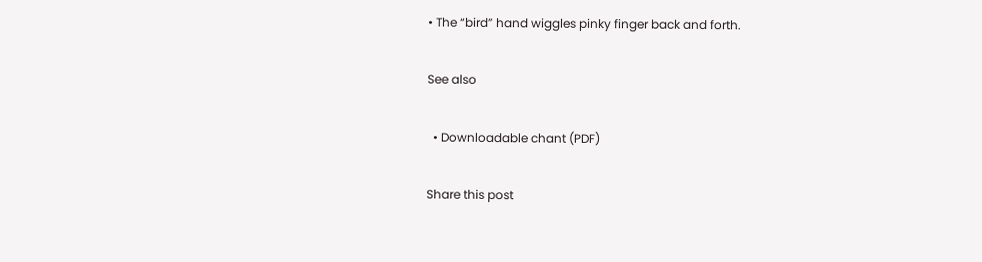• The “bird” hand wiggles pinky finger back and forth.

See also

  • Downloadable chant (PDF)

Share this post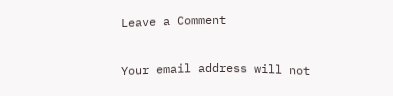Leave a Comment

Your email address will not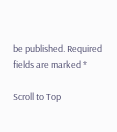be published. Required fields are marked *

Scroll to Top